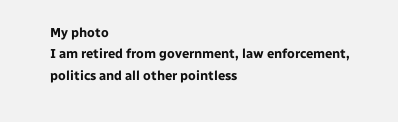My photo
I am retired from government, law enforcement, politics and all other pointless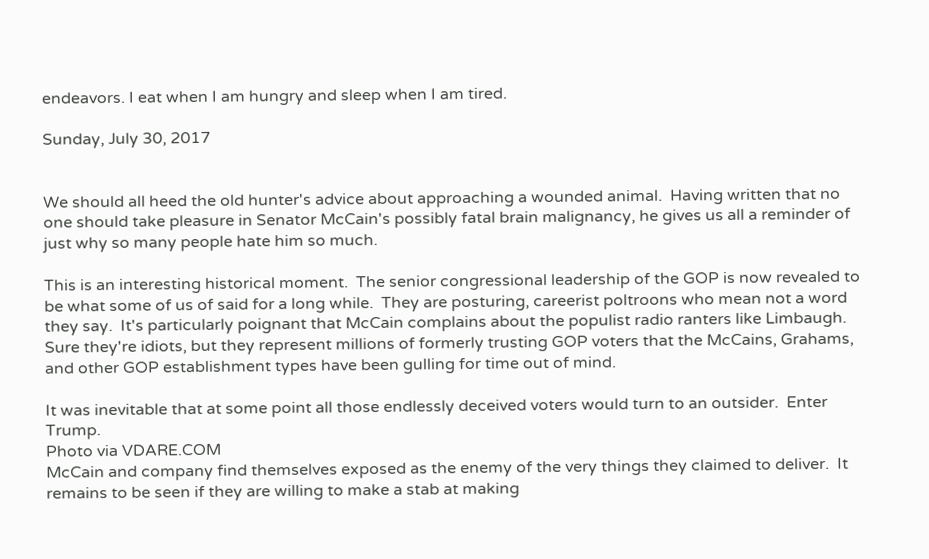endeavors. I eat when I am hungry and sleep when I am tired.

Sunday, July 30, 2017


We should all heed the old hunter's advice about approaching a wounded animal.  Having written that no one should take pleasure in Senator McCain's possibly fatal brain malignancy, he gives us all a reminder of just why so many people hate him so much.

This is an interesting historical moment.  The senior congressional leadership of the GOP is now revealed to be what some of us of said for a long while.  They are posturing, careerist poltroons who mean not a word they say.  It's particularly poignant that McCain complains about the populist radio ranters like Limbaugh.  Sure they're idiots, but they represent millions of formerly trusting GOP voters that the McCains, Grahams, and other GOP establishment types have been gulling for time out of mind.

It was inevitable that at some point all those endlessly deceived voters would turn to an outsider.  Enter Trump.
Photo via VDARE.COM
McCain and company find themselves exposed as the enemy of the very things they claimed to deliver.  It remains to be seen if they are willing to make a stab at making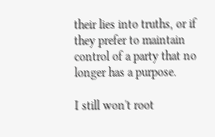their lies into truths, or if they prefer to maintain control of a party that no longer has a purpose.

I still won't root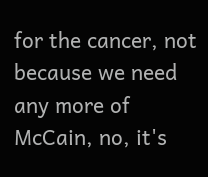for the cancer, not because we need any more of McCain, no, it's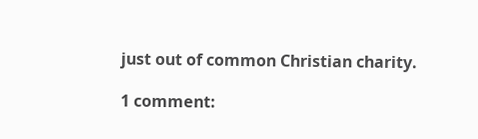just out of common Christian charity.

1 comment: